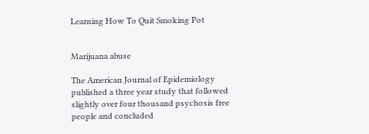Learning How To Quit Smoking Pot


Marijuana abuse

The American Journal of Epidemiology published a three year study that followed slightly over four thousand psychosis free people and concluded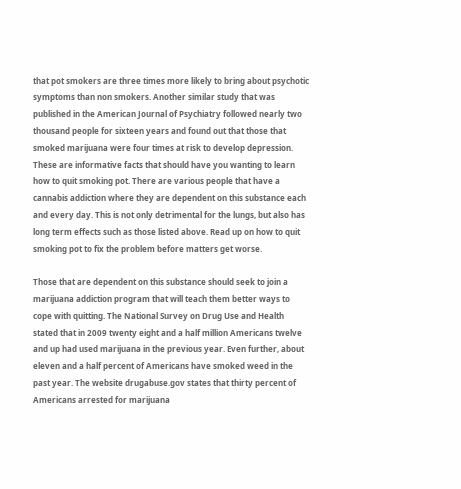that pot smokers are three times more likely to bring about psychotic symptoms than non smokers. Another similar study that was published in the American Journal of Psychiatry followed nearly two thousand people for sixteen years and found out that those that smoked marijuana were four times at risk to develop depression. These are informative facts that should have you wanting to learn how to quit smoking pot. There are various people that have a cannabis addiction where they are dependent on this substance each and every day. This is not only detrimental for the lungs, but also has long term effects such as those listed above. Read up on how to quit smoking pot to fix the problem before matters get worse.

Those that are dependent on this substance should seek to join a marijuana addiction program that will teach them better ways to cope with quitting. The National Survey on Drug Use and Health stated that in 2009 twenty eight and a half million Americans twelve and up had used marijuana in the previous year. Even further, about eleven and a half percent of Americans have smoked weed in the past year. The website drugabuse.gov states that thirty percent of Americans arrested for marijuana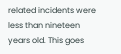related incidents were less than nineteen years old. This goes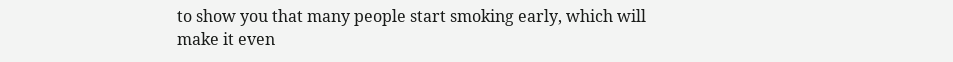to show you that many people start smoking early, which will make it even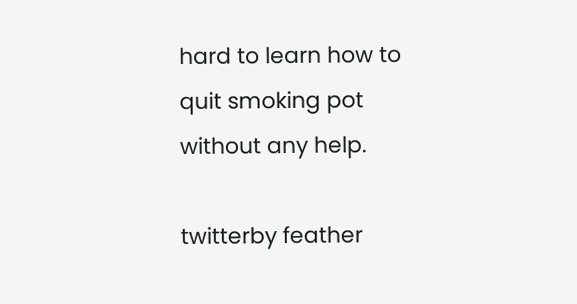hard to learn how to quit smoking pot without any help.

twitterby feather